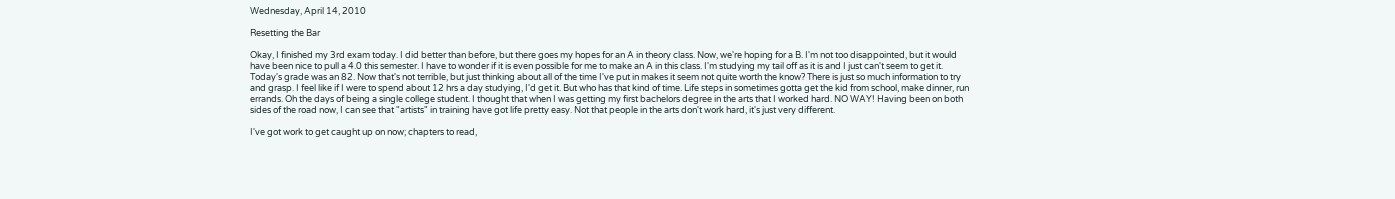Wednesday, April 14, 2010

Resetting the Bar

Okay, I finished my 3rd exam today. I did better than before, but there goes my hopes for an A in theory class. Now, we're hoping for a B. I'm not too disappointed, but it would have been nice to pull a 4.0 this semester. I have to wonder if it is even possible for me to make an A in this class. I'm studying my tail off as it is and I just can't seem to get it. Today's grade was an 82. Now that's not terrible, but just thinking about all of the time I've put in makes it seem not quite worth the know? There is just so much information to try and grasp. I feel like if I were to spend about 12 hrs a day studying, I'd get it. But who has that kind of time. Life steps in sometimes gotta get the kid from school, make dinner, run errands. Oh the days of being a single college student. I thought that when I was getting my first bachelors degree in the arts that I worked hard. NO WAY! Having been on both sides of the road now, I can see that "artists" in training have got life pretty easy. Not that people in the arts don't work hard, it's just very different.

I've got work to get caught up on now; chapters to read,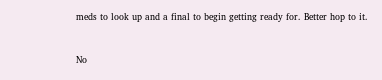meds to look up and a final to begin getting ready for. Better hop to it.


No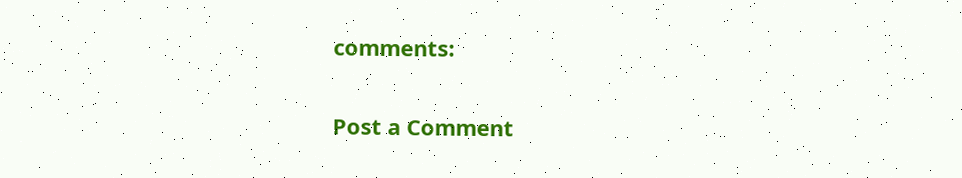comments:

Post a Comment